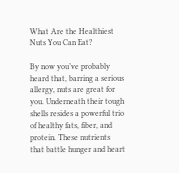What Are the Healthiest Nuts You Can Eat?

By now you’ve probably heard that, barring a serious allergy, nuts are great for you. Underneath their tough shells resides a powerful trio of healthy fats, fiber, and protein. These nutrients that battle hunger and heart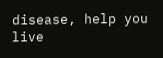disease, help you live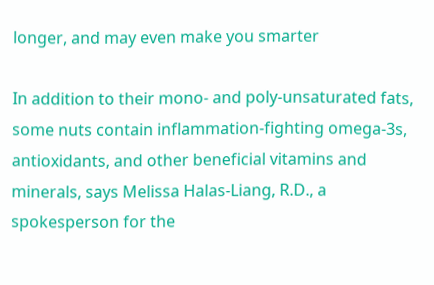longer, and may even make you smarter

In addition to their mono- and poly-unsaturated fats, some nuts contain inflammation-fighting omega-3s, antioxidants, and other beneficial vitamins and minerals, says Melissa Halas-Liang, R.D., a spokesperson for the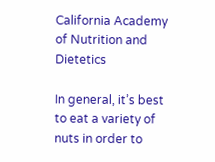California Academy of Nutrition and Dietetics

In general, it’s best to eat a variety of nuts in order to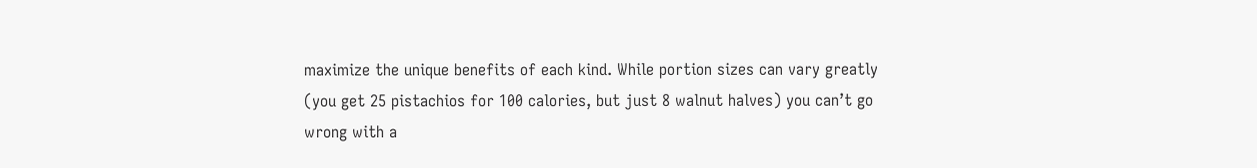maximize the unique benefits of each kind. While portion sizes can vary greatly (you get 25 pistachios for 100 calories, but just 8 walnut halves) you can’t go wrong with a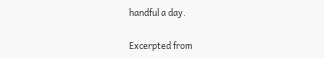handful a day.

Excerpted from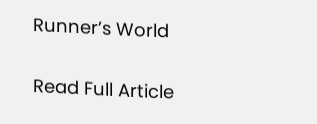Runner’s World

Read Full Article